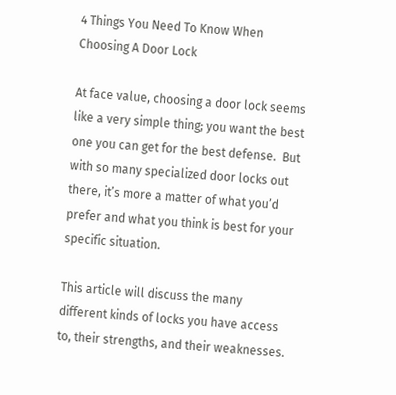4 Things You Need To Know When Choosing A Door Lock

At face value, choosing a door lock seems like a very simple thing; you want the best one you can get for the best defense.  But with so many specialized door locks out there, it’s more a matter of what you’d prefer and what you think is best for your specific situation.

This article will discuss the many different kinds of locks you have access to, their strengths, and their weaknesses.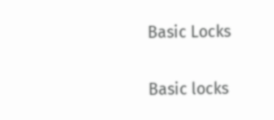Basic Locks

Basic locks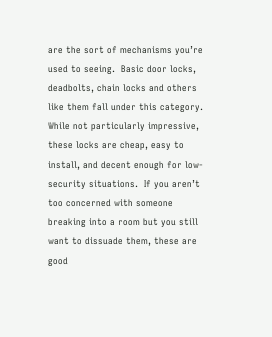are the sort of mechanisms you’re used to seeing.  Basic door locks, deadbolts, chain locks and others like them fall under this category.  While not particularly impressive, these locks are cheap, easy to install, and decent enough for low-security situations.  If you aren’t too concerned with someone breaking into a room but you still want to dissuade them, these are good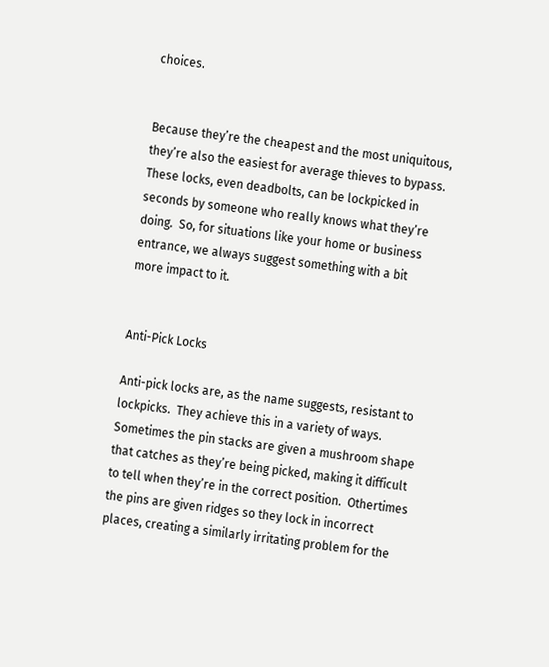choices.


Because they’re the cheapest and the most uniquitous, they’re also the easiest for average thieves to bypass.  These locks, even deadbolts, can be lockpicked in seconds by someone who really knows what they’re doing.  So, for situations like your home or business entrance, we always suggest something with a bit more impact to it.


Anti-Pick Locks

Anti-pick locks are, as the name suggests, resistant to lockpicks.  They achieve this in a variety of ways.  Sometimes the pin stacks are given a mushroom shape that catches as they’re being picked, making it difficult to tell when they’re in the correct position.  Othertimes the pins are given ridges so they lock in incorrect places, creating a similarly irritating problem for the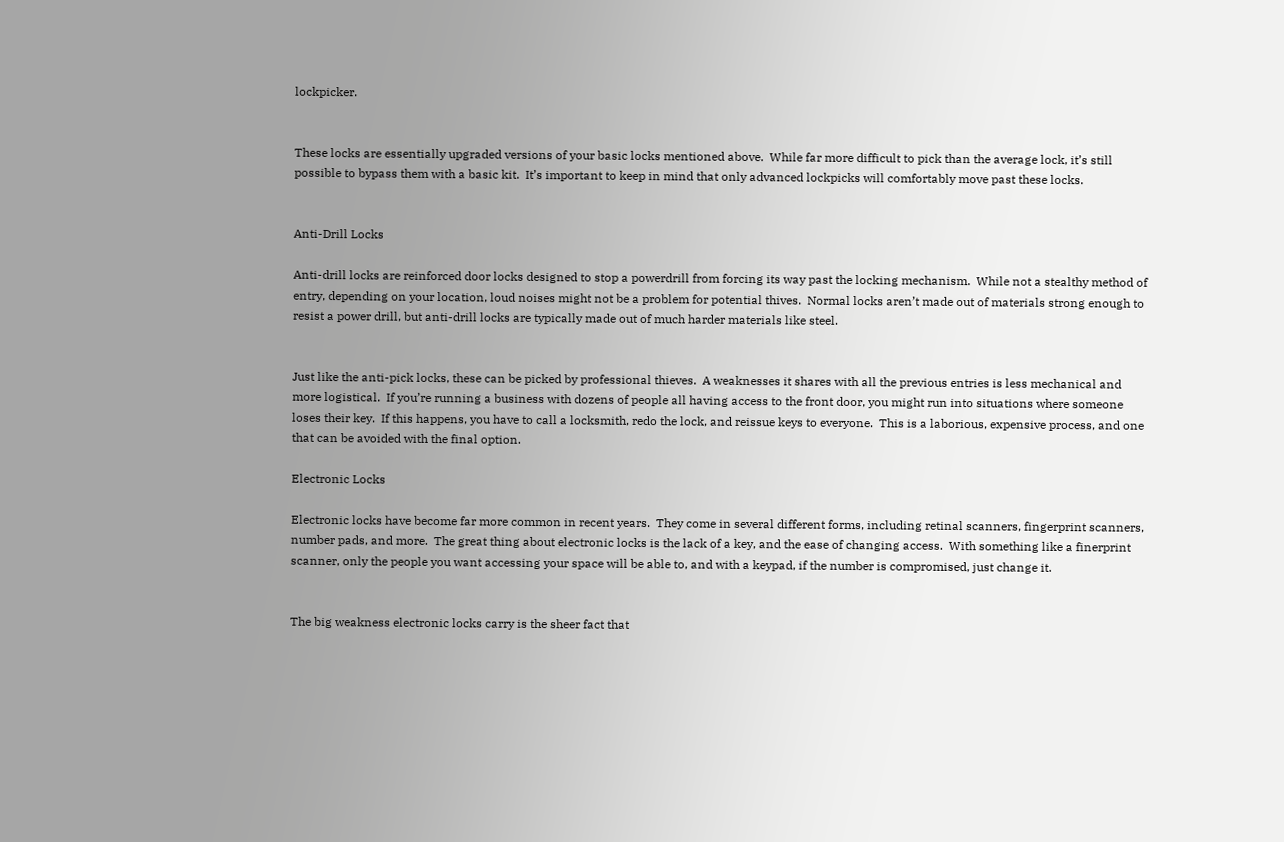lockpicker.


These locks are essentially upgraded versions of your basic locks mentioned above.  While far more difficult to pick than the average lock, it’s still possible to bypass them with a basic kit.  It’s important to keep in mind that only advanced lockpicks will comfortably move past these locks.


Anti-Drill Locks

Anti-drill locks are reinforced door locks designed to stop a powerdrill from forcing its way past the locking mechanism.  While not a stealthy method of entry, depending on your location, loud noises might not be a problem for potential thives.  Normal locks aren’t made out of materials strong enough to resist a power drill, but anti-drill locks are typically made out of much harder materials like steel.


Just like the anti-pick locks, these can be picked by professional thieves.  A weaknesses it shares with all the previous entries is less mechanical and more logistical.  If you’re running a business with dozens of people all having access to the front door, you might run into situations where someone loses their key.  If this happens, you have to call a locksmith, redo the lock, and reissue keys to everyone.  This is a laborious, expensive process, and one that can be avoided with the final option.

Electronic Locks

Electronic locks have become far more common in recent years.  They come in several different forms, including retinal scanners, fingerprint scanners, number pads, and more.  The great thing about electronic locks is the lack of a key, and the ease of changing access.  With something like a finerprint scanner, only the people you want accessing your space will be able to, and with a keypad, if the number is compromised, just change it.


The big weakness electronic locks carry is the sheer fact that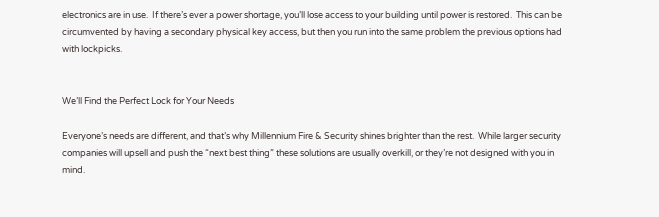electronics are in use.  If there’s ever a power shortage, you’ll lose access to your building until power is restored.  This can be circumvented by having a secondary physical key access, but then you run into the same problem the previous options had with lockpicks.


We’ll Find the Perfect Lock for Your Needs

Everyone’s needs are different, and that’s why Millennium Fire & Security shines brighter than the rest.  While larger security companies will upsell and push the “next best thing” these solutions are usually overkill, or they’re not designed with you in mind.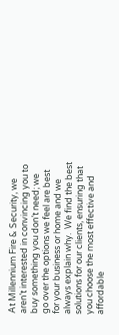At Millennium Fire & Security, we aren’t interested in convincing you to buy something you don’t need; we go over the options we feel are best for your business or home and we always explain why.  We find the best solutions for our clients, ensuring that you choose the most effective and affordable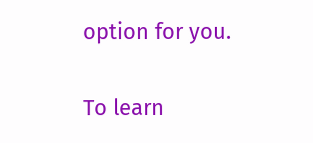option for you.

To learn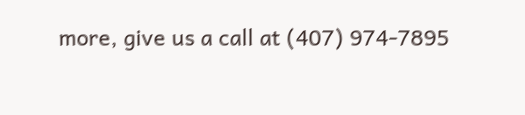more, give us a call at (407) 974-7895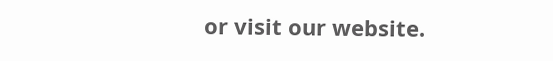or visit our website.